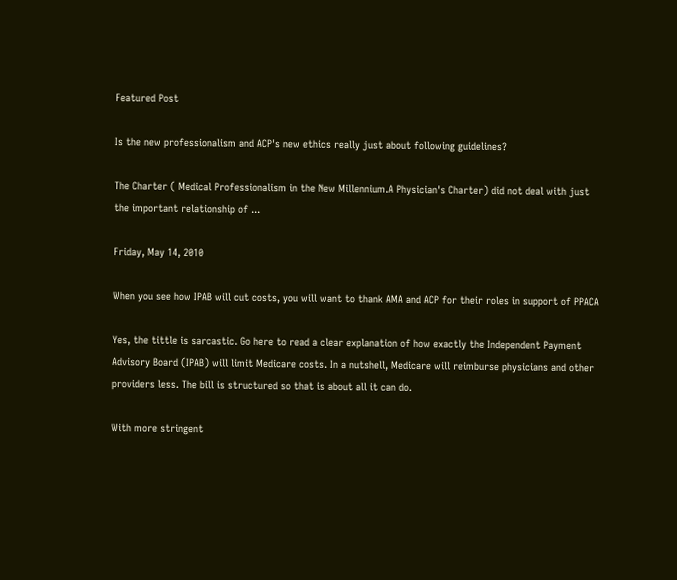Featured Post

Is the new professionalism and ACP's new ethics really just about following guidelines?

The Charter ( Medical Professionalism in the New Millennium.A Physician's Charter) did not deal with just the important relationship of ...

Friday, May 14, 2010

When you see how IPAB will cut costs, you will want to thank AMA and ACP for their roles in support of PPACA

Yes, the tittle is sarcastic. Go here to read a clear explanation of how exactly the Independent Payment Advisory Board (IPAB) will limit Medicare costs. In a nutshell, Medicare will reimburse physicians and other providers less. The bill is structured so that is about all it can do.

With more stringent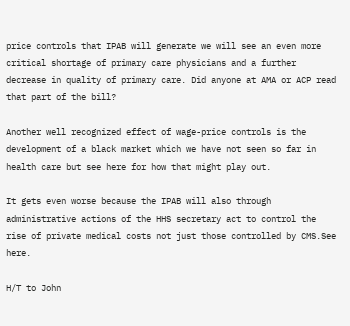price controls that IPAB will generate we will see an even more critical shortage of primary care physicians and a further decrease in quality of primary care. Did anyone at AMA or ACP read that part of the bill?

Another well recognized effect of wage-price controls is the development of a black market which we have not seen so far in health care but see here for how that might play out.

It gets even worse because the IPAB will also through administrative actions of the HHS secretary act to control the rise of private medical costs not just those controlled by CMS.See here.

H/T to John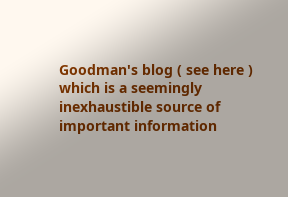Goodman's blog ( see here ) which is a seemingly inexhaustible source of important information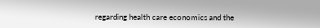regarding health care economics and the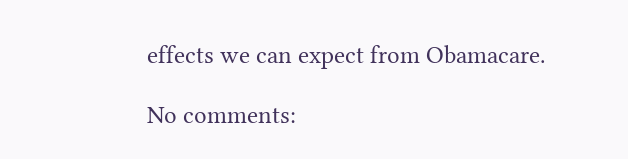effects we can expect from Obamacare.

No comments: